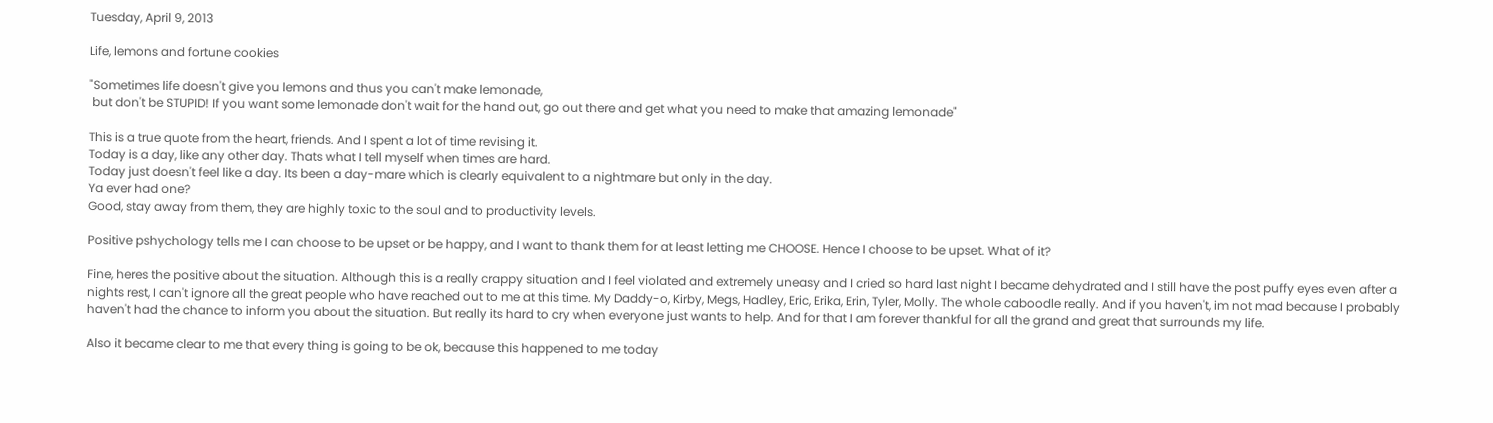Tuesday, April 9, 2013

Life, lemons and fortune cookies

"Sometimes life doesn't give you lemons and thus you can't make lemonade,
 but don't be STUPID! If you want some lemonade don't wait for the hand out, go out there and get what you need to make that amazing lemonade"

This is a true quote from the heart, friends. And I spent a lot of time revising it.
Today is a day, like any other day. Thats what I tell myself when times are hard.
Today just doesn't feel like a day. Its been a day-mare which is clearly equivalent to a nightmare but only in the day.
Ya ever had one?
Good, stay away from them, they are highly toxic to the soul and to productivity levels.

Positive pshychology tells me I can choose to be upset or be happy, and I want to thank them for at least letting me CHOOSE. Hence I choose to be upset. What of it?

Fine, heres the positive about the situation. Although this is a really crappy situation and I feel violated and extremely uneasy and I cried so hard last night I became dehydrated and I still have the post puffy eyes even after a nights rest, I can't ignore all the great people who have reached out to me at this time. My Daddy-o, Kirby, Megs, Hadley, Eric, Erika, Erin, Tyler, Molly. The whole caboodle really. And if you haven't, im not mad because I probably haven't had the chance to inform you about the situation. But really its hard to cry when everyone just wants to help. And for that I am forever thankful for all the grand and great that surrounds my life.

Also it became clear to me that every thing is going to be ok, because this happened to me today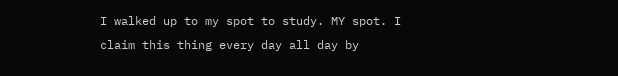I walked up to my spot to study. MY spot. I claim this thing every day all day by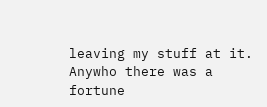leaving my stuff at it. Anywho there was a fortune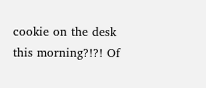cookie on the desk this morning?!?! Of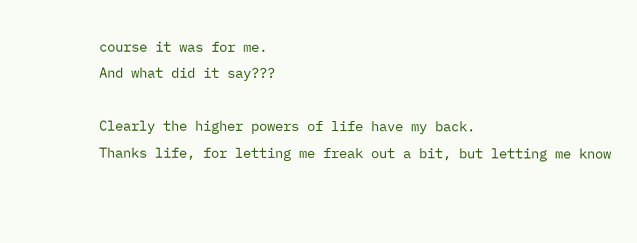course it was for me.
And what did it say???

Clearly the higher powers of life have my back.
Thanks life, for letting me freak out a bit, but letting me know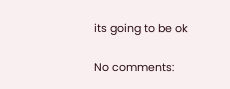its going to be ok

No comments: